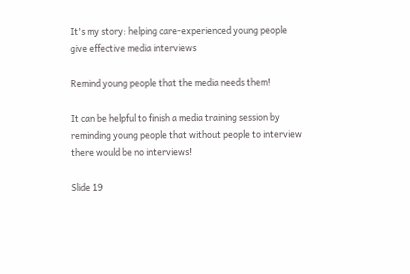It's my story: helping care-experienced young people give effective media interviews

Remind young people that the media needs them!

It can be helpful to finish a media training session by reminding young people that without people to interview there would be no interviews!

Slide 19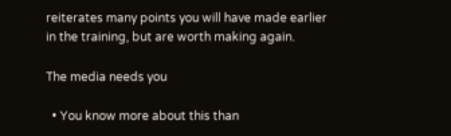reiterates many points you will have made earlier in the training, but are worth making again.

The media needs you

  • You know more about this than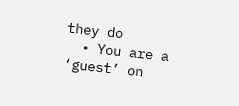they do
  • You are a ‘guest’ on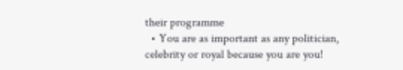their programme
  • You are as important as any politician, celebrity or royal because you are you!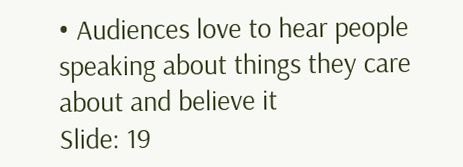• Audiences love to hear people speaking about things they care about and believe it
Slide: 19